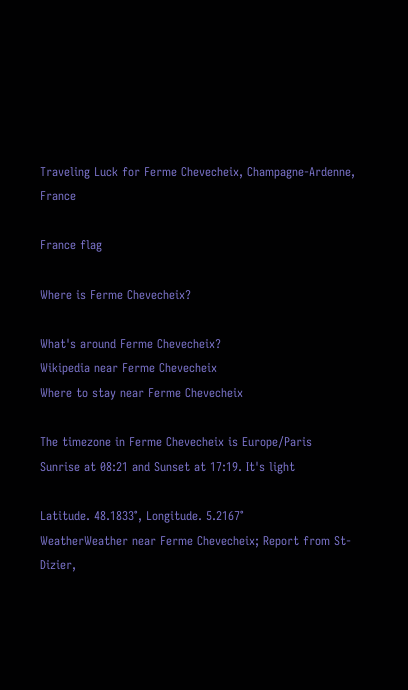Traveling Luck for Ferme Chevecheix, Champagne-Ardenne, France

France flag

Where is Ferme Chevecheix?

What's around Ferme Chevecheix?
Wikipedia near Ferme Chevecheix
Where to stay near Ferme Chevecheix

The timezone in Ferme Chevecheix is Europe/Paris
Sunrise at 08:21 and Sunset at 17:19. It's light

Latitude. 48.1833°, Longitude. 5.2167°
WeatherWeather near Ferme Chevecheix; Report from St-Dizier,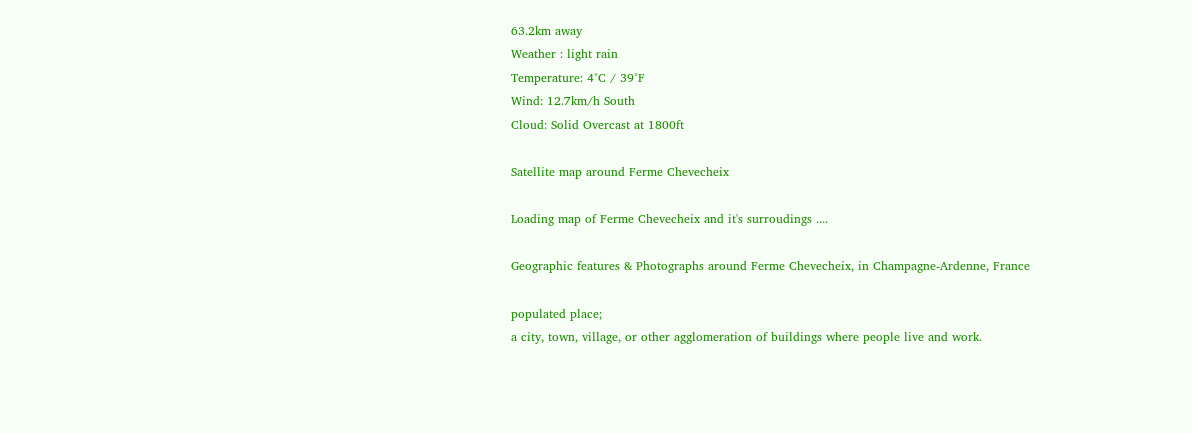63.2km away
Weather : light rain
Temperature: 4°C / 39°F
Wind: 12.7km/h South
Cloud: Solid Overcast at 1800ft

Satellite map around Ferme Chevecheix

Loading map of Ferme Chevecheix and it's surroudings ....

Geographic features & Photographs around Ferme Chevecheix, in Champagne-Ardenne, France

populated place;
a city, town, village, or other agglomeration of buildings where people live and work.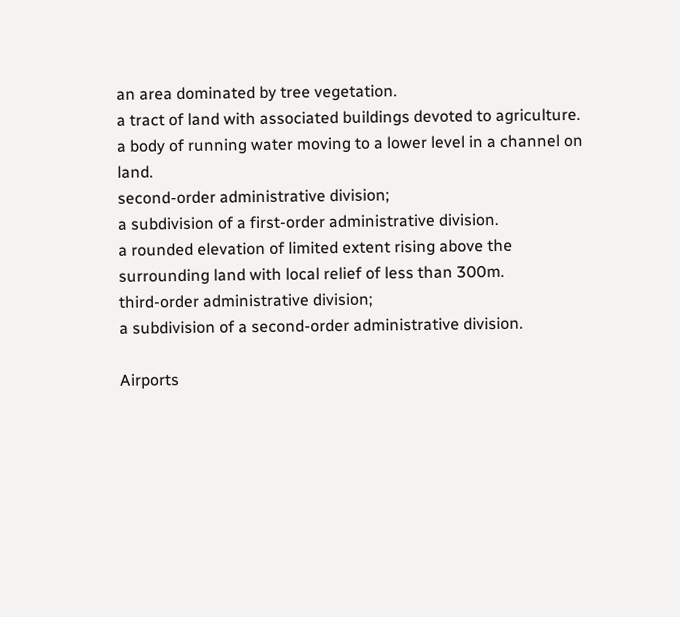an area dominated by tree vegetation.
a tract of land with associated buildings devoted to agriculture.
a body of running water moving to a lower level in a channel on land.
second-order administrative division;
a subdivision of a first-order administrative division.
a rounded elevation of limited extent rising above the surrounding land with local relief of less than 300m.
third-order administrative division;
a subdivision of a second-order administrative division.

Airports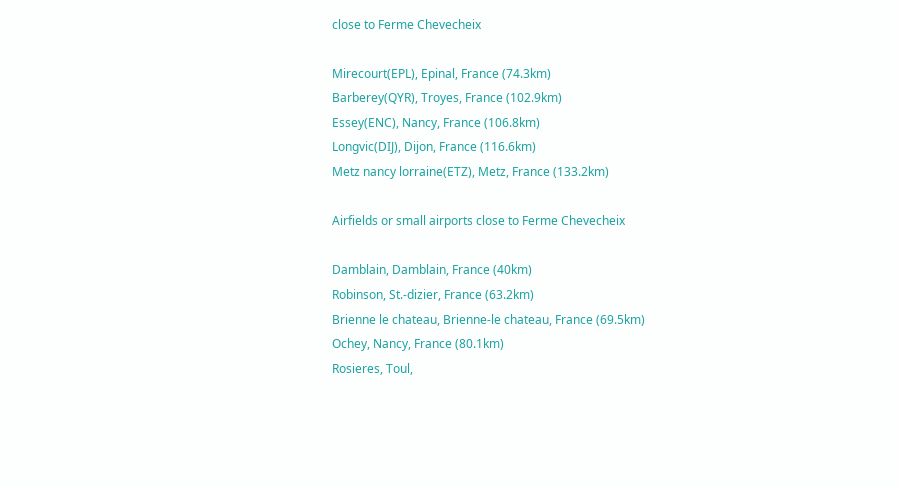close to Ferme Chevecheix

Mirecourt(EPL), Epinal, France (74.3km)
Barberey(QYR), Troyes, France (102.9km)
Essey(ENC), Nancy, France (106.8km)
Longvic(DIJ), Dijon, France (116.6km)
Metz nancy lorraine(ETZ), Metz, France (133.2km)

Airfields or small airports close to Ferme Chevecheix

Damblain, Damblain, France (40km)
Robinson, St.-dizier, France (63.2km)
Brienne le chateau, Brienne-le chateau, France (69.5km)
Ochey, Nancy, France (80.1km)
Rosieres, Toul,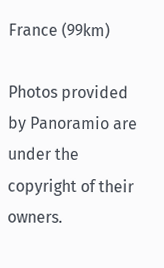France (99km)

Photos provided by Panoramio are under the copyright of their owners.